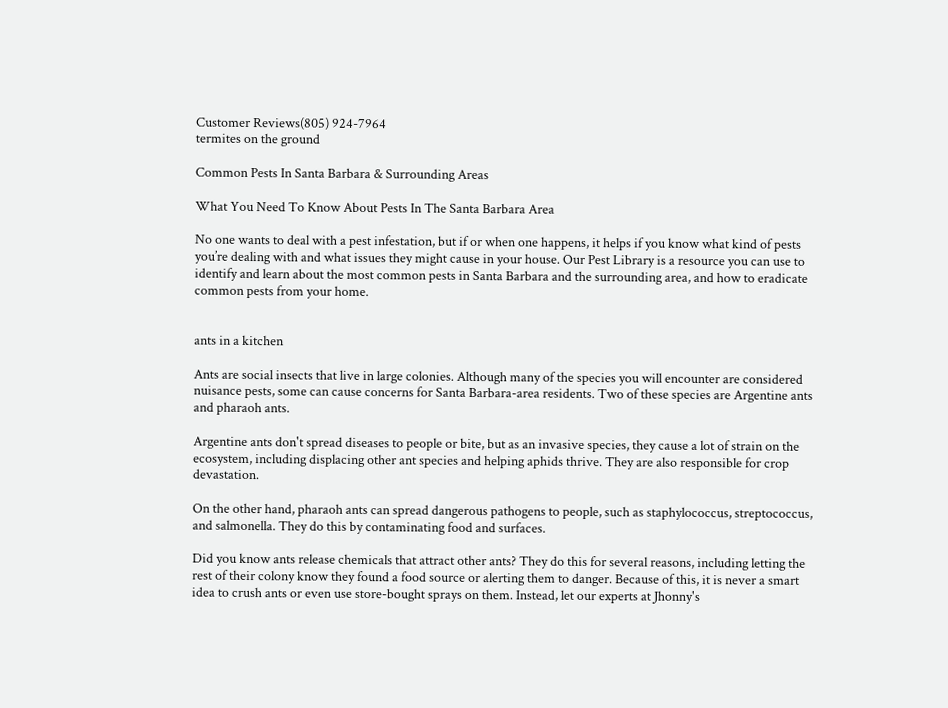Customer Reviews(805) 924-7964
termites on the ground

Common Pests In Santa Barbara & Surrounding Areas

What You Need To Know About Pests In The Santa Barbara Area

No one wants to deal with a pest infestation, but if or when one happens, it helps if you know what kind of pests you’re dealing with and what issues they might cause in your house. Our Pest Library is a resource you can use to identify and learn about the most common pests in Santa Barbara and the surrounding area, and how to eradicate common pests from your home.


ants in a kitchen

Ants are social insects that live in large colonies. Although many of the species you will encounter are considered nuisance pests, some can cause concerns for Santa Barbara-area residents. Two of these species are Argentine ants and pharaoh ants.

Argentine ants don't spread diseases to people or bite, but as an invasive species, they cause a lot of strain on the ecosystem, including displacing other ant species and helping aphids thrive. They are also responsible for crop devastation.

On the other hand, pharaoh ants can spread dangerous pathogens to people, such as staphylococcus, streptococcus, and salmonella. They do this by contaminating food and surfaces.

Did you know ants release chemicals that attract other ants? They do this for several reasons, including letting the rest of their colony know they found a food source or alerting them to danger. Because of this, it is never a smart idea to crush ants or even use store-bought sprays on them. Instead, let our experts at Jhonny's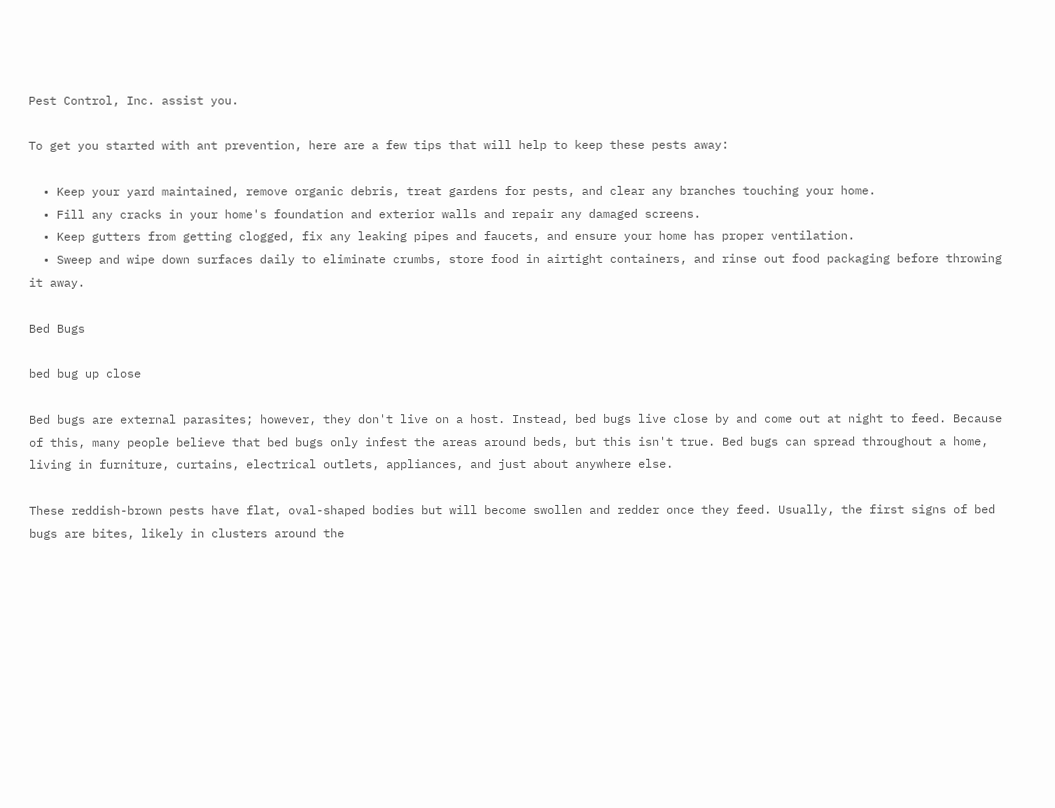Pest Control, Inc. assist you.

To get you started with ant prevention, here are a few tips that will help to keep these pests away:

  • Keep your yard maintained, remove organic debris, treat gardens for pests, and clear any branches touching your home.
  • Fill any cracks in your home's foundation and exterior walls and repair any damaged screens.
  • Keep gutters from getting clogged, fix any leaking pipes and faucets, and ensure your home has proper ventilation.
  • Sweep and wipe down surfaces daily to eliminate crumbs, store food in airtight containers, and rinse out food packaging before throwing it away.

Bed Bugs

bed bug up close

Bed bugs are external parasites; however, they don't live on a host. Instead, bed bugs live close by and come out at night to feed. Because of this, many people believe that bed bugs only infest the areas around beds, but this isn't true. Bed bugs can spread throughout a home, living in furniture, curtains, electrical outlets, appliances, and just about anywhere else.

These reddish-brown pests have flat, oval-shaped bodies but will become swollen and redder once they feed. Usually, the first signs of bed bugs are bites, likely in clusters around the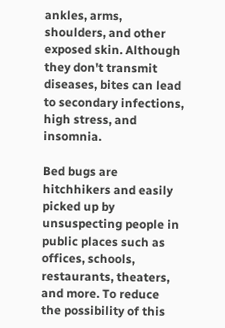ankles, arms, shoulders, and other exposed skin. Although they don't transmit diseases, bites can lead to secondary infections, high stress, and insomnia.

Bed bugs are hitchhikers and easily picked up by unsuspecting people in public places such as offices, schools, restaurants, theaters, and more. To reduce the possibility of this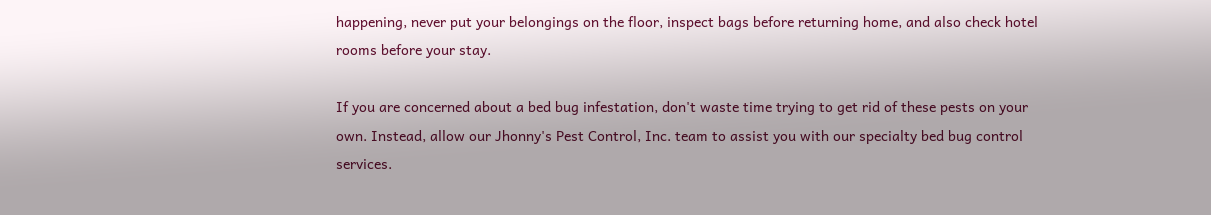happening, never put your belongings on the floor, inspect bags before returning home, and also check hotel rooms before your stay.

If you are concerned about a bed bug infestation, don't waste time trying to get rid of these pests on your own. Instead, allow our Jhonny's Pest Control, Inc. team to assist you with our specialty bed bug control services.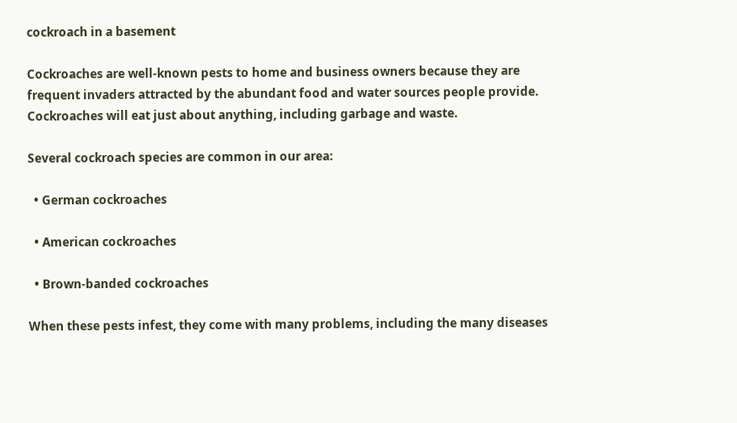cockroach in a basement

Cockroaches are well-known pests to home and business owners because they are frequent invaders attracted by the abundant food and water sources people provide. Cockroaches will eat just about anything, including garbage and waste.

Several cockroach species are common in our area:

  • German cockroaches

  • American cockroaches

  • Brown-banded cockroaches

When these pests infest, they come with many problems, including the many diseases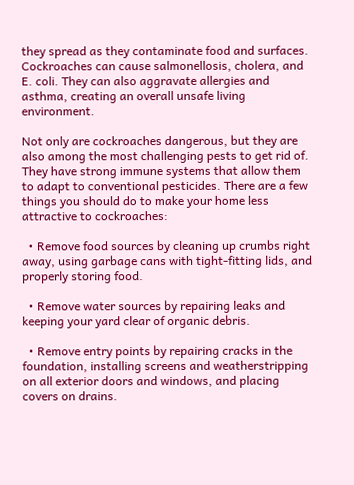they spread as they contaminate food and surfaces. Cockroaches can cause salmonellosis, cholera, and E. coli. They can also aggravate allergies and asthma, creating an overall unsafe living environment.

Not only are cockroaches dangerous, but they are also among the most challenging pests to get rid of. They have strong immune systems that allow them to adapt to conventional pesticides. There are a few things you should do to make your home less attractive to cockroaches:

  • Remove food sources by cleaning up crumbs right away, using garbage cans with tight-fitting lids, and properly storing food.

  • Remove water sources by repairing leaks and keeping your yard clear of organic debris.

  • Remove entry points by repairing cracks in the foundation, installing screens and weatherstripping on all exterior doors and windows, and placing covers on drains.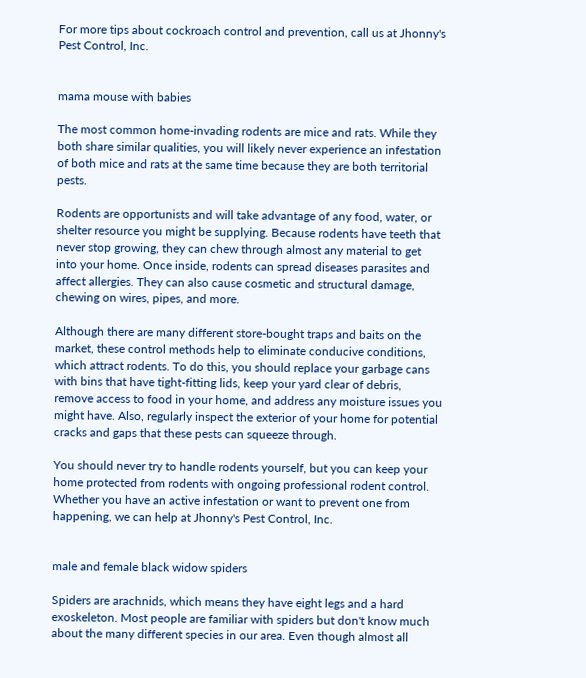For more tips about cockroach control and prevention, call us at Jhonny's Pest Control, Inc.


mama mouse with babies

The most common home-invading rodents are mice and rats. While they both share similar qualities, you will likely never experience an infestation of both mice and rats at the same time because they are both territorial pests.

Rodents are opportunists and will take advantage of any food, water, or shelter resource you might be supplying. Because rodents have teeth that never stop growing, they can chew through almost any material to get into your home. Once inside, rodents can spread diseases parasites and affect allergies. They can also cause cosmetic and structural damage, chewing on wires, pipes, and more.

Although there are many different store-bought traps and baits on the market, these control methods help to eliminate conducive conditions, which attract rodents. To do this, you should replace your garbage cans with bins that have tight-fitting lids, keep your yard clear of debris, remove access to food in your home, and address any moisture issues you might have. Also, regularly inspect the exterior of your home for potential cracks and gaps that these pests can squeeze through.

You should never try to handle rodents yourself, but you can keep your home protected from rodents with ongoing professional rodent control. Whether you have an active infestation or want to prevent one from happening, we can help at Jhonny's Pest Control, Inc.


male and female black widow spiders

Spiders are arachnids, which means they have eight legs and a hard exoskeleton. Most people are familiar with spiders but don't know much about the many different species in our area. Even though almost all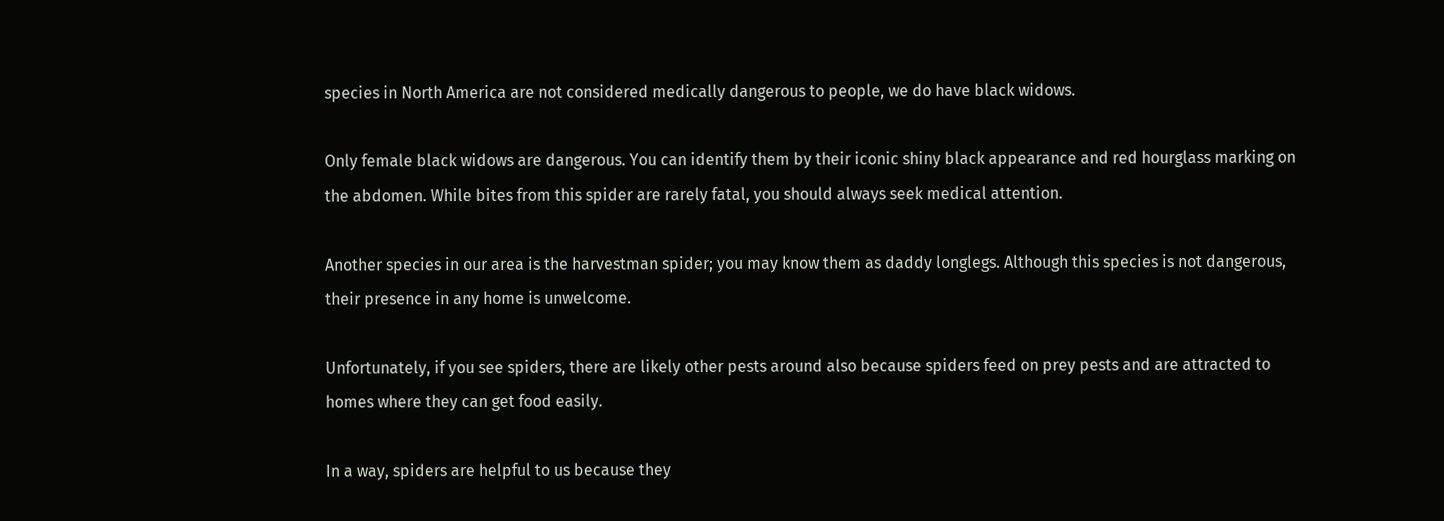species in North America are not considered medically dangerous to people, we do have black widows.

Only female black widows are dangerous. You can identify them by their iconic shiny black appearance and red hourglass marking on the abdomen. While bites from this spider are rarely fatal, you should always seek medical attention.

Another species in our area is the harvestman spider; you may know them as daddy longlegs. Although this species is not dangerous, their presence in any home is unwelcome.

Unfortunately, if you see spiders, there are likely other pests around also because spiders feed on prey pests and are attracted to homes where they can get food easily.

In a way, spiders are helpful to us because they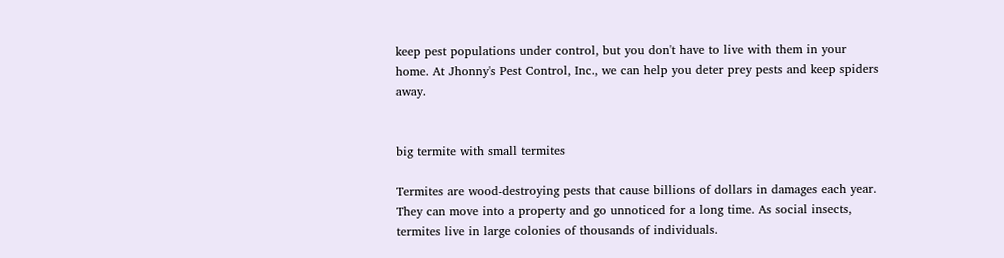keep pest populations under control, but you don't have to live with them in your home. At Jhonny's Pest Control, Inc., we can help you deter prey pests and keep spiders away.


big termite with small termites

Termites are wood-destroying pests that cause billions of dollars in damages each year. They can move into a property and go unnoticed for a long time. As social insects, termites live in large colonies of thousands of individuals.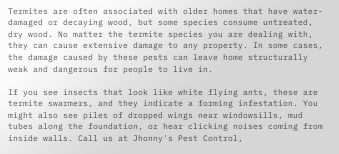Termites are often associated with older homes that have water-damaged or decaying wood, but some species consume untreated, dry wood. No matter the termite species you are dealing with, they can cause extensive damage to any property. In some cases, the damage caused by these pests can leave home structurally weak and dangerous for people to live in.

If you see insects that look like white flying ants, these are termite swarmers, and they indicate a forming infestation. You might also see piles of dropped wings near windowsills, mud tubes along the foundation, or hear clicking noises coming from inside walls. Call us at Jhonny's Pest Control,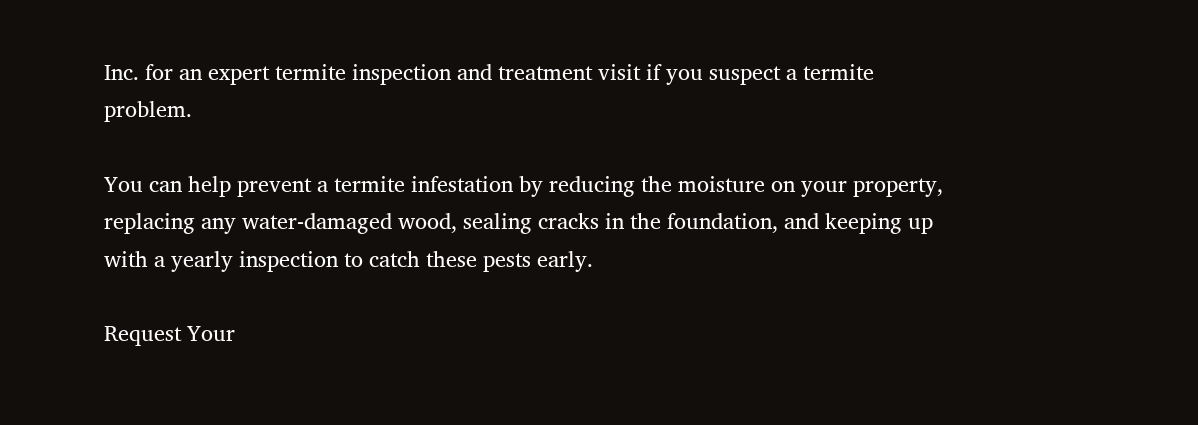Inc. for an expert termite inspection and treatment visit if you suspect a termite problem.

You can help prevent a termite infestation by reducing the moisture on your property, replacing any water-damaged wood, sealing cracks in the foundation, and keeping up with a yearly inspection to catch these pests early.

Request Your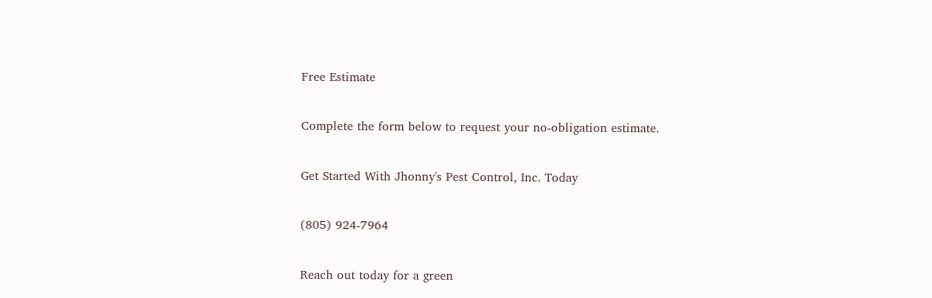Free Estimate

Complete the form below to request your no-obligation estimate.

Get Started With Jhonny's Pest Control, Inc. Today

(805) 924-7964

Reach out today for a green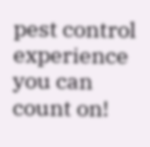pest control experience you can count on!